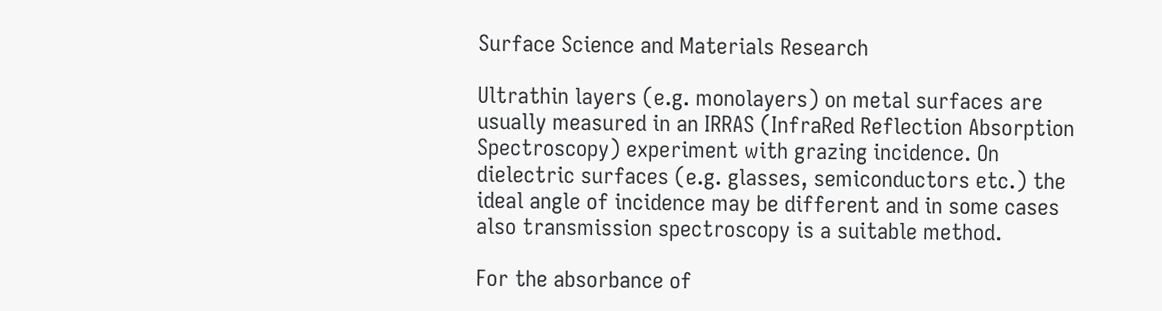Surface Science and Materials Research

Ultrathin layers (e.g. monolayers) on metal surfaces are usually measured in an IRRAS (InfraRed Reflection Absorption Spectroscopy) experiment with grazing incidence. On dielectric surfaces (e.g. glasses, semiconductors etc.) the ideal angle of incidence may be different and in some cases also transmission spectroscopy is a suitable method.

For the absorbance of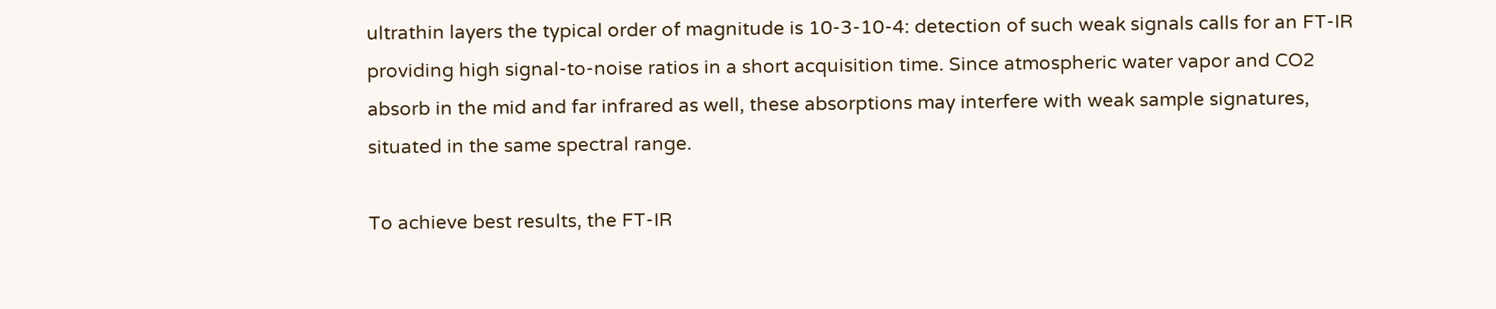ultrathin layers the typical order of magnitude is 10-3-10-4: detection of such weak signals calls for an FT-IR providing high signal-to-noise ratios in a short acquisition time. Since atmospheric water vapor and CO2 absorb in the mid and far infrared as well, these absorptions may interfere with weak sample signatures, situated in the same spectral range.

To achieve best results, the FT-IR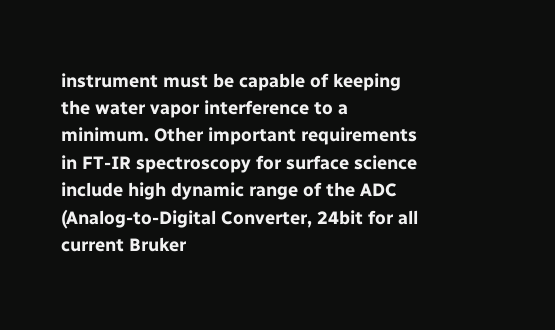instrument must be capable of keeping the water vapor interference to a minimum. Other important requirements in FT-IR spectroscopy for surface science include high dynamic range of the ADC (Analog-to-Digital Converter, 24bit for all current Bruker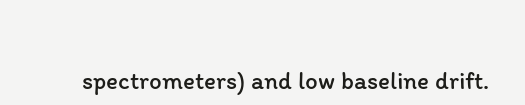spectrometers) and low baseline drift.